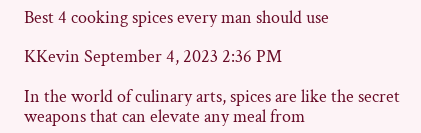Best 4 cooking spices every man should use

KKevin September 4, 2023 2:36 PM

In the world of culinary arts, spices are like the secret weapons that can elevate any meal from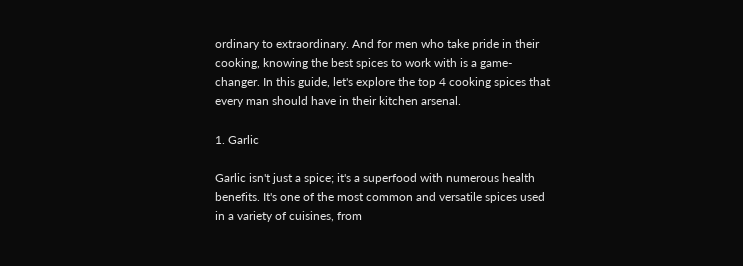ordinary to extraordinary. And for men who take pride in their cooking, knowing the best spices to work with is a game-changer. In this guide, let's explore the top 4 cooking spices that every man should have in their kitchen arsenal.

1. Garlic

Garlic isn't just a spice; it's a superfood with numerous health benefits. It's one of the most common and versatile spices used in a variety of cuisines, from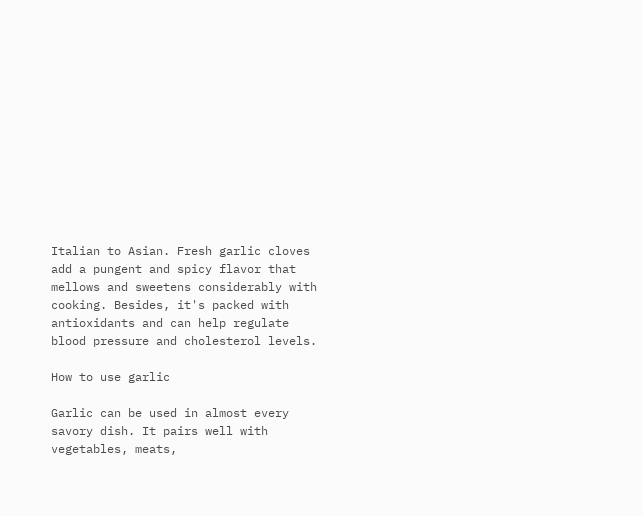Italian to Asian. Fresh garlic cloves add a pungent and spicy flavor that mellows and sweetens considerably with cooking. Besides, it's packed with antioxidants and can help regulate blood pressure and cholesterol levels.

How to use garlic

Garlic can be used in almost every savory dish. It pairs well with vegetables, meats,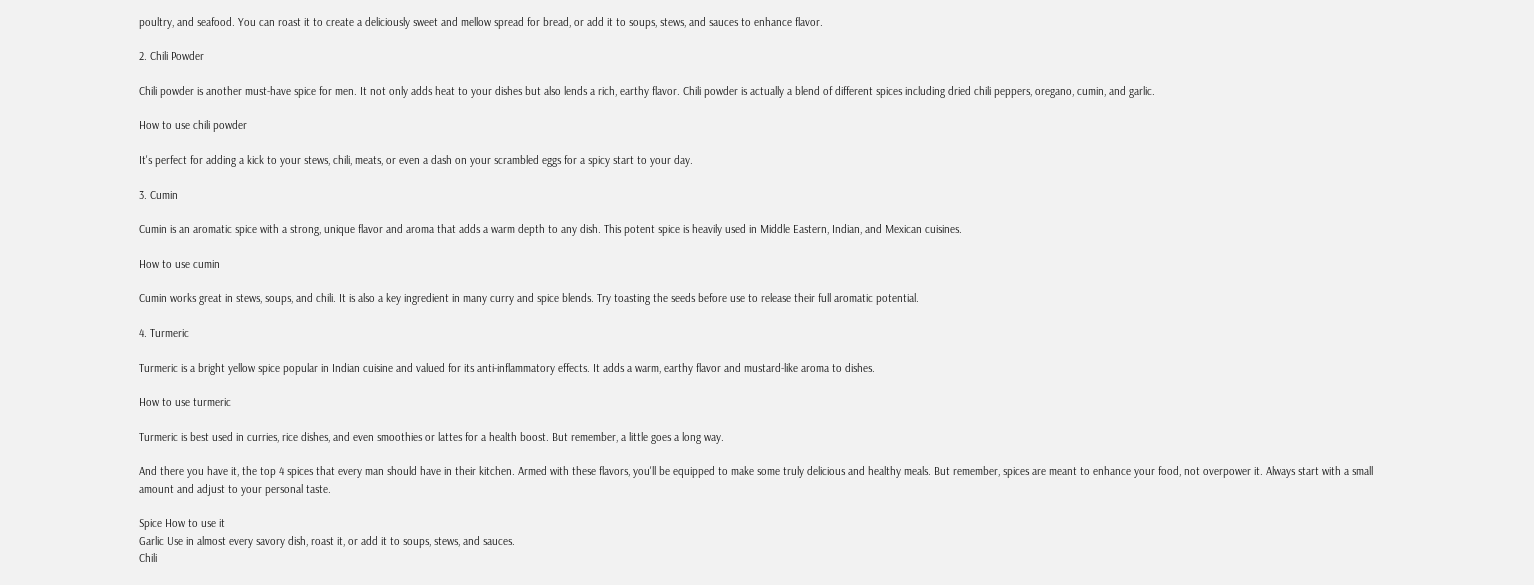poultry, and seafood. You can roast it to create a deliciously sweet and mellow spread for bread, or add it to soups, stews, and sauces to enhance flavor.

2. Chili Powder

Chili powder is another must-have spice for men. It not only adds heat to your dishes but also lends a rich, earthy flavor. Chili powder is actually a blend of different spices including dried chili peppers, oregano, cumin, and garlic.

How to use chili powder

It's perfect for adding a kick to your stews, chili, meats, or even a dash on your scrambled eggs for a spicy start to your day.

3. Cumin

Cumin is an aromatic spice with a strong, unique flavor and aroma that adds a warm depth to any dish. This potent spice is heavily used in Middle Eastern, Indian, and Mexican cuisines.

How to use cumin

Cumin works great in stews, soups, and chili. It is also a key ingredient in many curry and spice blends. Try toasting the seeds before use to release their full aromatic potential.

4. Turmeric

Turmeric is a bright yellow spice popular in Indian cuisine and valued for its anti-inflammatory effects. It adds a warm, earthy flavor and mustard-like aroma to dishes.

How to use turmeric

Turmeric is best used in curries, rice dishes, and even smoothies or lattes for a health boost. But remember, a little goes a long way.

And there you have it, the top 4 spices that every man should have in their kitchen. Armed with these flavors, you'll be equipped to make some truly delicious and healthy meals. But remember, spices are meant to enhance your food, not overpower it. Always start with a small amount and adjust to your personal taste.

Spice How to use it
Garlic Use in almost every savory dish, roast it, or add it to soups, stews, and sauces.
Chili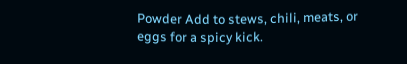Powder Add to stews, chili, meats, or eggs for a spicy kick.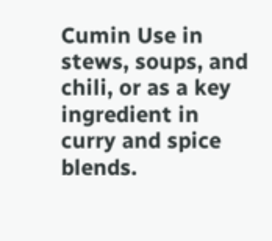Cumin Use in stews, soups, and chili, or as a key ingredient in curry and spice blends.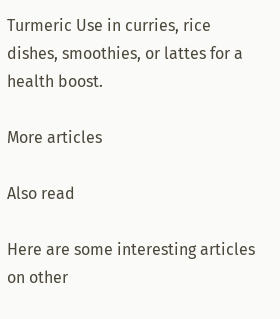Turmeric Use in curries, rice dishes, smoothies, or lattes for a health boost.

More articles

Also read

Here are some interesting articles on other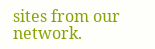sites from our network.